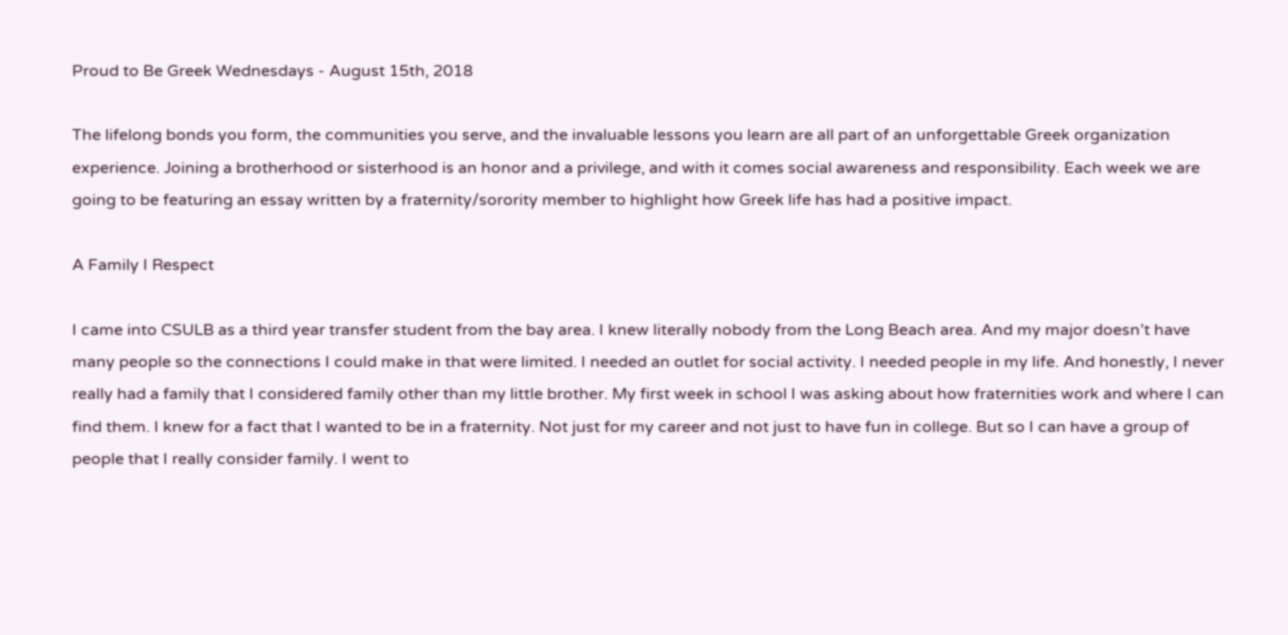Proud to Be Greek Wednesdays - August 15th, 2018

The lifelong bonds you form, the communities you serve, and the invaluable lessons you learn are all part of an unforgettable Greek organization experience. Joining a brotherhood or sisterhood is an honor and a privilege, and with it comes social awareness and responsibility. Each week we are going to be featuring an essay written by a fraternity/sorority member to highlight how Greek life has had a positive impact.

A Family I Respect

I came into CSULB as a third year transfer student from the bay area. I knew literally nobody from the Long Beach area. And my major doesn’t have many people so the connections I could make in that were limited. I needed an outlet for social activity. I needed people in my life. And honestly, I never really had a family that I considered family other than my little brother. My first week in school I was asking about how fraternities work and where I can find them. I knew for a fact that I wanted to be in a fraternity. Not just for my career and not just to have fun in college. But so I can have a group of people that I really consider family. I went to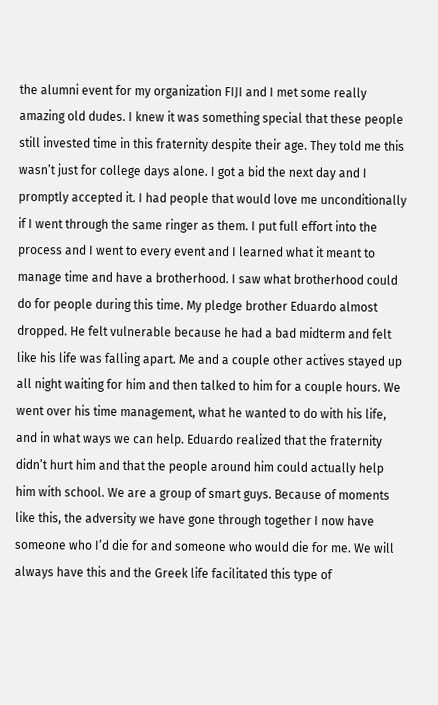the alumni event for my organization FIJI and I met some really amazing old dudes. I knew it was something special that these people still invested time in this fraternity despite their age. They told me this wasn’t just for college days alone. I got a bid the next day and I promptly accepted it. I had people that would love me unconditionally if I went through the same ringer as them. I put full effort into the process and I went to every event and I learned what it meant to manage time and have a brotherhood. I saw what brotherhood could do for people during this time. My pledge brother Eduardo almost dropped. He felt vulnerable because he had a bad midterm and felt like his life was falling apart. Me and a couple other actives stayed up all night waiting for him and then talked to him for a couple hours. We went over his time management, what he wanted to do with his life, and in what ways we can help. Eduardo realized that the fraternity didn’t hurt him and that the people around him could actually help him with school. We are a group of smart guys. Because of moments like this, the adversity we have gone through together I now have someone who I’d die for and someone who would die for me. We will always have this and the Greek life facilitated this type of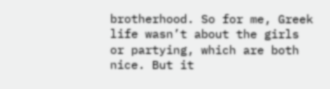brotherhood. So for me, Greek life wasn’t about the girls or partying, which are both nice. But it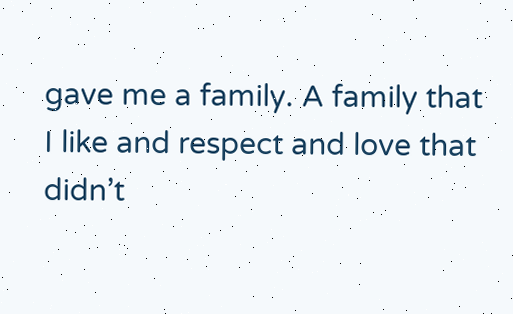gave me a family. A family that I like and respect and love that didn’t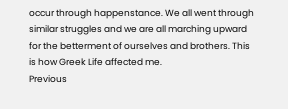occur through happenstance. We all went through similar struggles and we are all marching upward for the betterment of ourselves and brothers. This is how Greek Life affected me.
Previous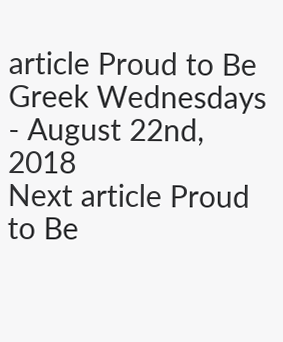article Proud to Be Greek Wednesdays - August 22nd, 2018
Next article Proud to Be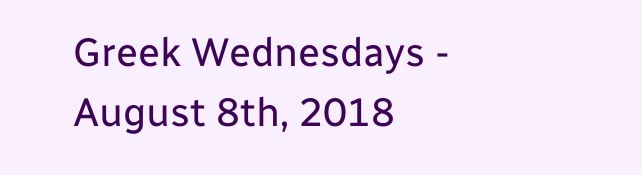Greek Wednesdays - August 8th, 2018